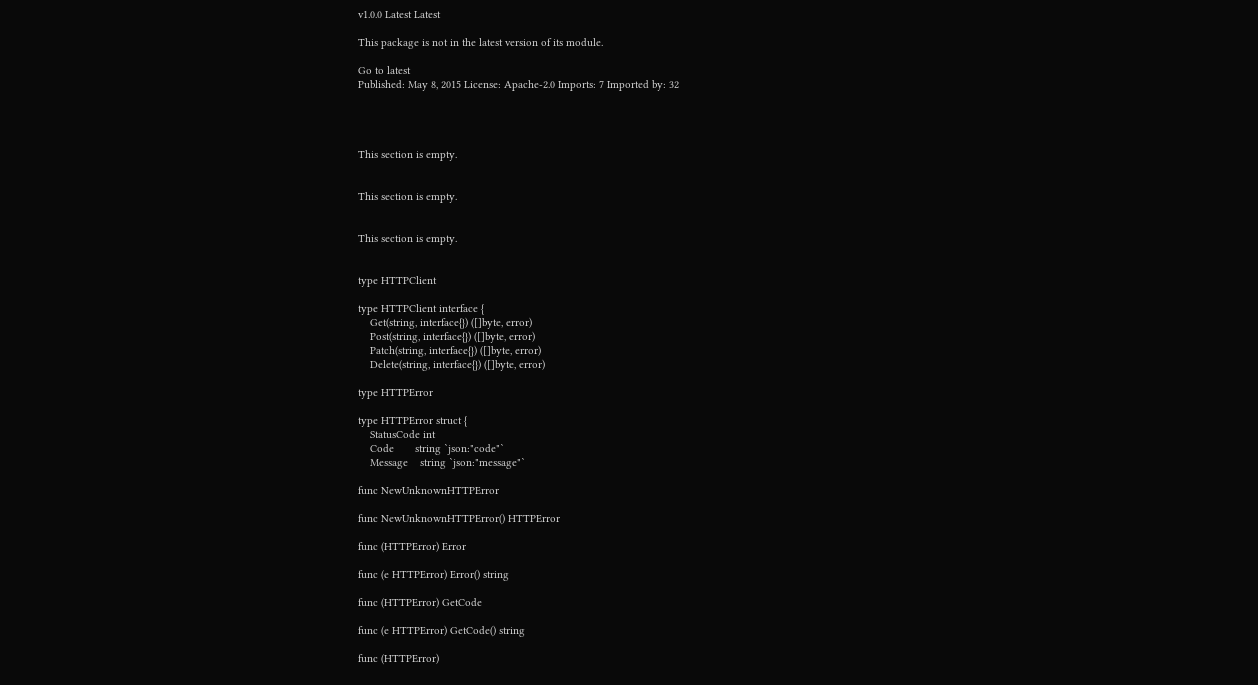v1.0.0 Latest Latest

This package is not in the latest version of its module.

Go to latest
Published: May 8, 2015 License: Apache-2.0 Imports: 7 Imported by: 32




This section is empty.


This section is empty.


This section is empty.


type HTTPClient

type HTTPClient interface {
    Get(string, interface{}) ([]byte, error)
    Post(string, interface{}) ([]byte, error)
    Patch(string, interface{}) ([]byte, error)
    Delete(string, interface{}) ([]byte, error)

type HTTPError

type HTTPError struct {
    StatusCode int
    Code       string `json:"code"`
    Message    string `json:"message"`

func NewUnknownHTTPError

func NewUnknownHTTPError() HTTPError

func (HTTPError) Error

func (e HTTPError) Error() string

func (HTTPError) GetCode

func (e HTTPError) GetCode() string

func (HTTPError)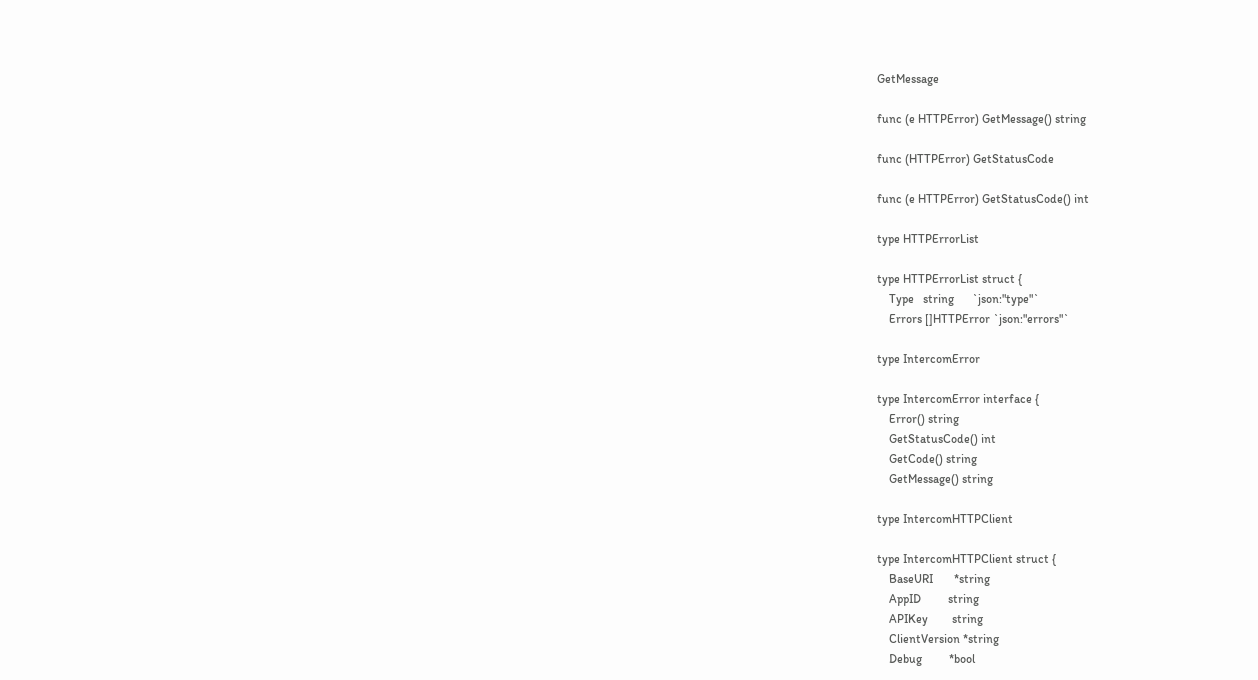GetMessage

func (e HTTPError) GetMessage() string

func (HTTPError) GetStatusCode

func (e HTTPError) GetStatusCode() int

type HTTPErrorList

type HTTPErrorList struct {
    Type   string      `json:"type"`
    Errors []HTTPError `json:"errors"`

type IntercomError

type IntercomError interface {
    Error() string
    GetStatusCode() int
    GetCode() string
    GetMessage() string

type IntercomHTTPClient

type IntercomHTTPClient struct {
    BaseURI       *string
    AppID         string
    APIKey        string
    ClientVersion *string
    Debug         *bool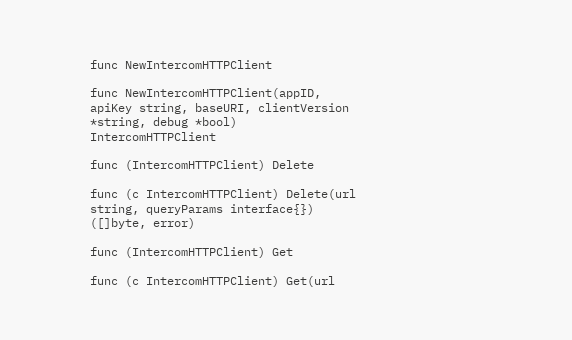func NewIntercomHTTPClient

func NewIntercomHTTPClient(appID, apiKey string, baseURI, clientVersion *string, debug *bool) IntercomHTTPClient

func (IntercomHTTPClient) Delete

func (c IntercomHTTPClient) Delete(url string, queryParams interface{}) ([]byte, error)

func (IntercomHTTPClient) Get

func (c IntercomHTTPClient) Get(url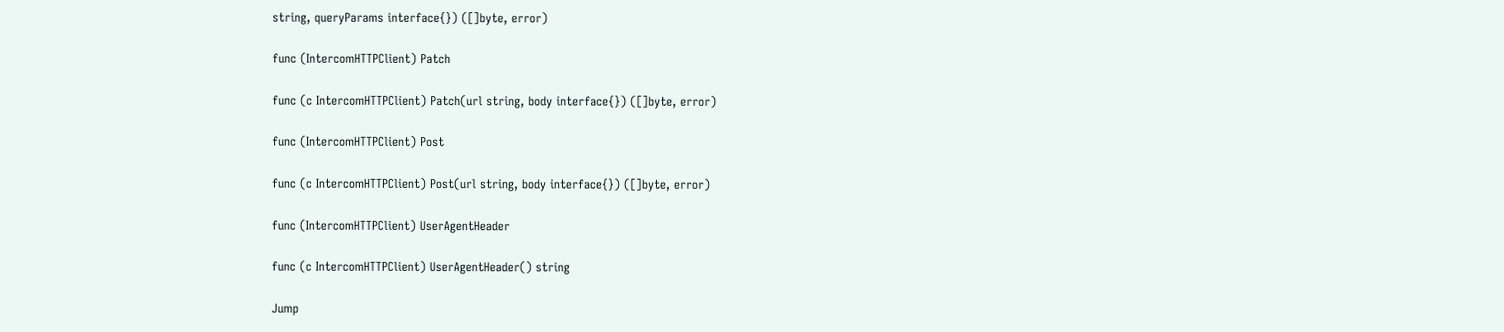string, queryParams interface{}) ([]byte, error)

func (IntercomHTTPClient) Patch

func (c IntercomHTTPClient) Patch(url string, body interface{}) ([]byte, error)

func (IntercomHTTPClient) Post

func (c IntercomHTTPClient) Post(url string, body interface{}) ([]byte, error)

func (IntercomHTTPClient) UserAgentHeader

func (c IntercomHTTPClient) UserAgentHeader() string

Jump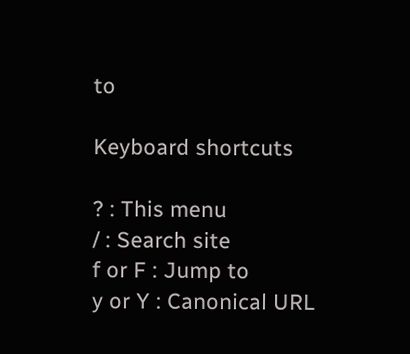to

Keyboard shortcuts

? : This menu
/ : Search site
f or F : Jump to
y or Y : Canonical URL